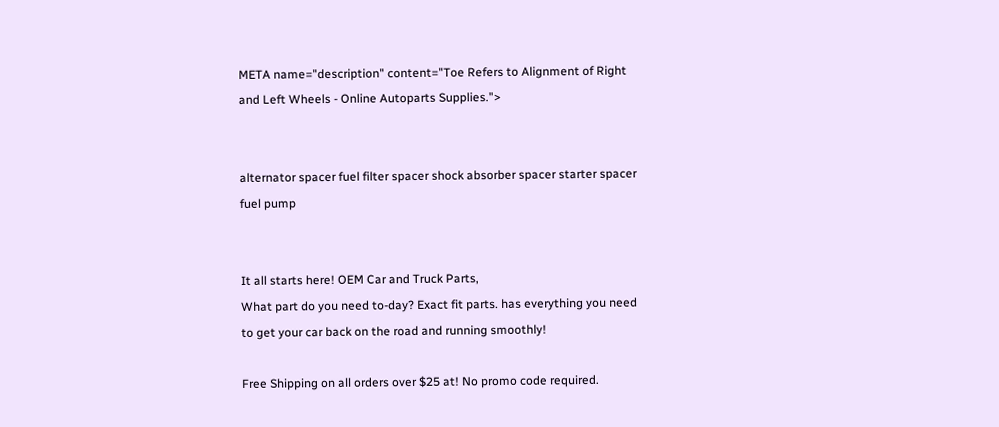META name="description" content="Toe Refers to Alignment of Right and Left Wheels - Online Autoparts Supplies.">


alternator spacer fuel filter spacer shock absorber spacer starter spacer fuel pump


It all starts here! OEM Car and Truck Parts,
What part do you need to-day? Exact fit parts. has everything you need to get your car back on the road and running smoothly!

Free Shipping on all orders over $25 at! No promo code required.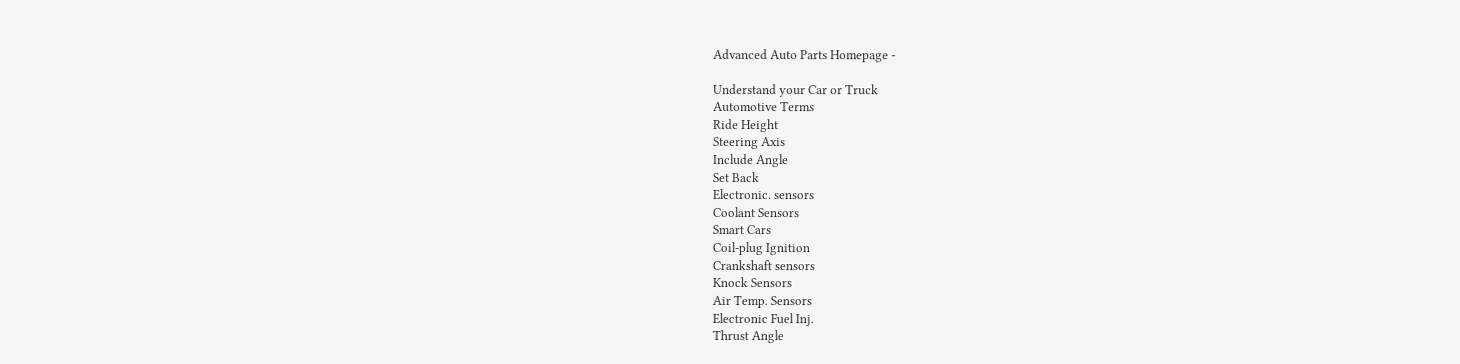Advanced Auto Parts Homepage -

Understand your Car or Truck
Automotive Terms
Ride Height
Steering Axis
Include Angle
Set Back
Electronic. sensors
Coolant Sensors
Smart Cars
Coil-plug Ignition
Crankshaft sensors
Knock Sensors
Air Temp. Sensors
Electronic Fuel Inj.
Thrust Angle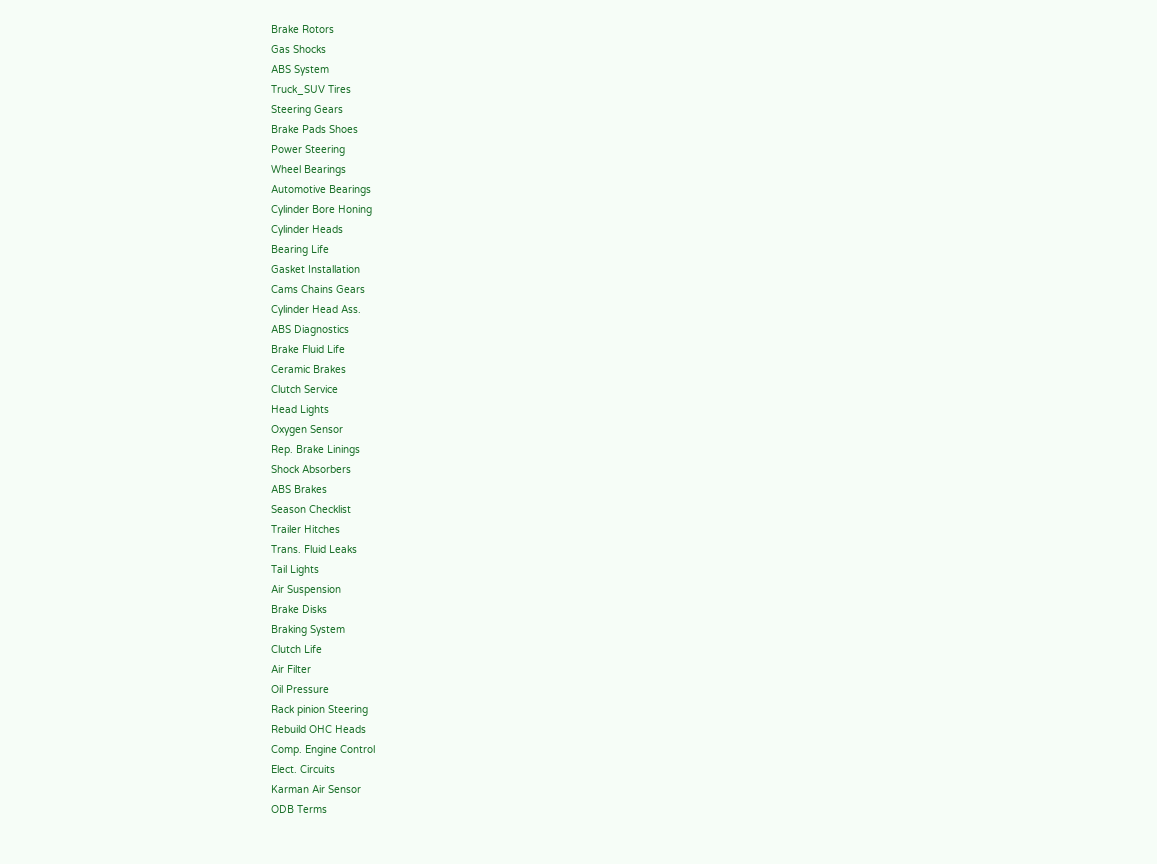Brake Rotors
Gas Shocks
ABS System
Truck_SUV Tires
Steering Gears
Brake Pads Shoes
Power Steering
Wheel Bearings
Automotive Bearings
Cylinder Bore Honing
Cylinder Heads
Bearing Life
Gasket Installation
Cams Chains Gears
Cylinder Head Ass.
ABS Diagnostics
Brake Fluid Life
Ceramic Brakes
Clutch Service
Head Lights
Oxygen Sensor
Rep. Brake Linings
Shock Absorbers
ABS Brakes
Season Checklist
Trailer Hitches
Trans. Fluid Leaks
Tail Lights
Air Suspension
Brake Disks
Braking System
Clutch Life
Air Filter
Oil Pressure
Rack pinion Steering
Rebuild OHC Heads
Comp. Engine Control
Elect. Circuits
Karman Air Sensor
ODB Terms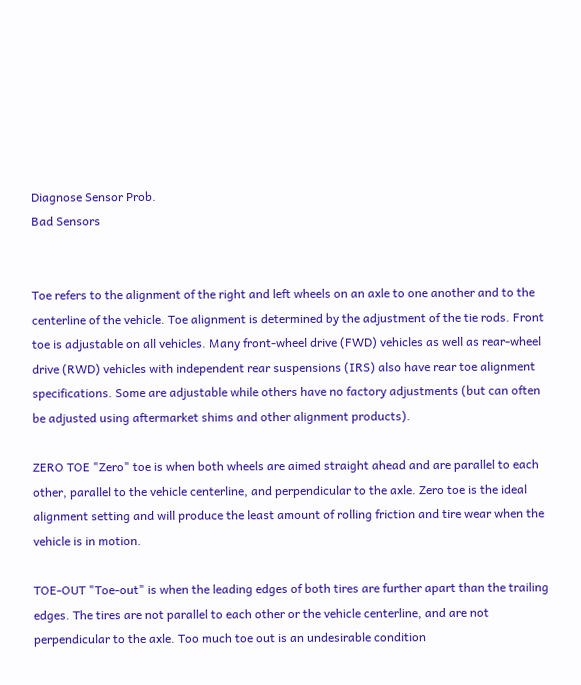Diagnose Sensor Prob.
Bad Sensors


Toe refers to the alignment of the right and left wheels on an axle to one another and to the centerline of the vehicle. Toe alignment is determined by the adjustment of the tie rods. Front toe is adjustable on all vehicles. Many front-wheel drive (FWD) vehicles as well as rear-wheel drive (RWD) vehicles with independent rear suspensions (IRS) also have rear toe alignment specifications. Some are adjustable while others have no factory adjustments (but can often be adjusted using aftermarket shims and other alignment products).

ZERO TOE "Zero" toe is when both wheels are aimed straight ahead and are parallel to each other, parallel to the vehicle centerline, and perpendicular to the axle. Zero toe is the ideal alignment setting and will produce the least amount of rolling friction and tire wear when the vehicle is in motion.

TOE-OUT "Toe-out" is when the leading edges of both tires are further apart than the trailing edges. The tires are not parallel to each other or the vehicle centerline, and are not perpendicular to the axle. Too much toe out is an undesirable condition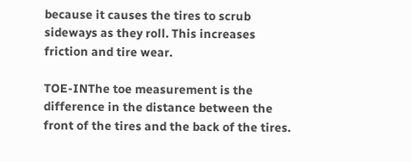because it causes the tires to scrub sideways as they roll. This increases friction and tire wear.

TOE-INThe toe measurement is the difference in the distance between the front of the tires and the back of the tires.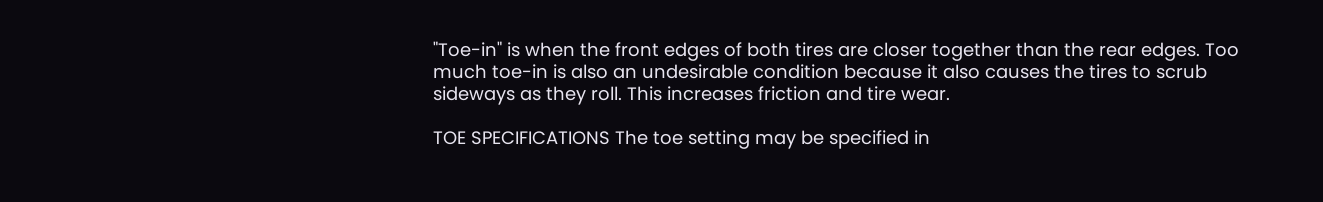"Toe-in" is when the front edges of both tires are closer together than the rear edges. Too much toe-in is also an undesirable condition because it also causes the tires to scrub sideways as they roll. This increases friction and tire wear.

TOE SPECIFICATIONS The toe setting may be specified in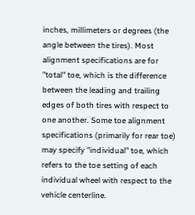inches, millimeters or degrees (the angle between the tires). Most alignment specifications are for "total" toe, which is the difference between the leading and trailing edges of both tires with respect to one another. Some toe alignment specifications (primarily for rear toe) may specify "individual" toe, which refers to the toe setting of each individual wheel with respect to the vehicle centerline.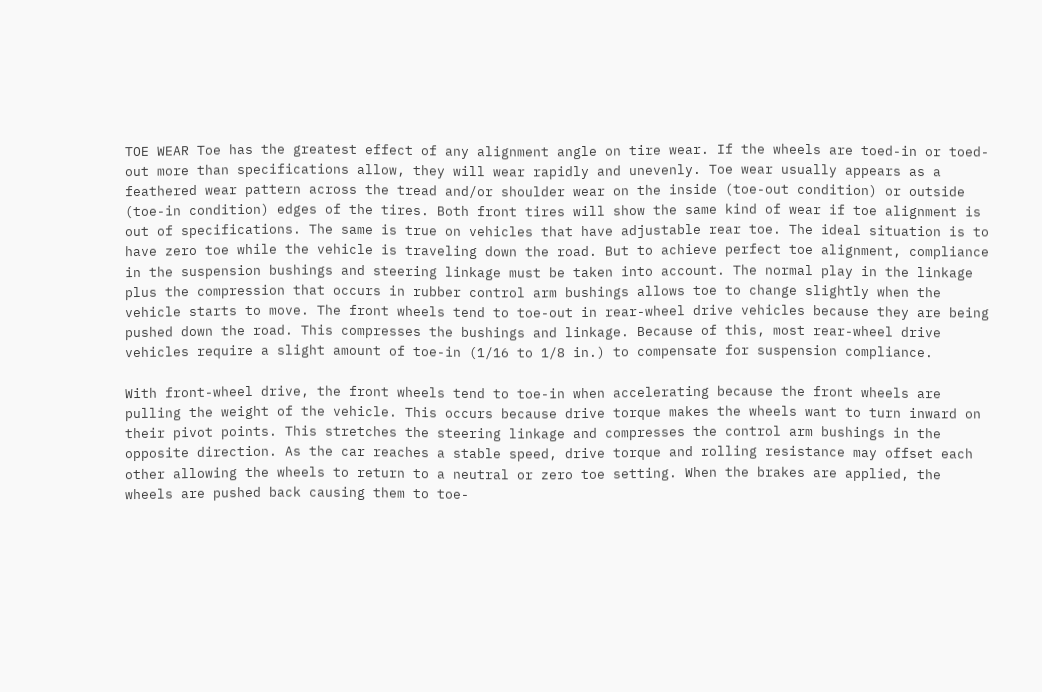TOE WEAR Toe has the greatest effect of any alignment angle on tire wear. If the wheels are toed-in or toed-out more than specifications allow, they will wear rapidly and unevenly. Toe wear usually appears as a feathered wear pattern across the tread and/or shoulder wear on the inside (toe-out condition) or outside (toe-in condition) edges of the tires. Both front tires will show the same kind of wear if toe alignment is out of specifications. The same is true on vehicles that have adjustable rear toe. The ideal situation is to have zero toe while the vehicle is traveling down the road. But to achieve perfect toe alignment, compliance in the suspension bushings and steering linkage must be taken into account. The normal play in the linkage plus the compression that occurs in rubber control arm bushings allows toe to change slightly when the vehicle starts to move. The front wheels tend to toe-out in rear-wheel drive vehicles because they are being pushed down the road. This compresses the bushings and linkage. Because of this, most rear-wheel drive vehicles require a slight amount of toe-in (1/16 to 1/8 in.) to compensate for suspension compliance.

With front-wheel drive, the front wheels tend to toe-in when accelerating because the front wheels are pulling the weight of the vehicle. This occurs because drive torque makes the wheels want to turn inward on their pivot points. This stretches the steering linkage and compresses the control arm bushings in the opposite direction. As the car reaches a stable speed, drive torque and rolling resistance may offset each other allowing the wheels to return to a neutral or zero toe setting. When the brakes are applied, the wheels are pushed back causing them to toe-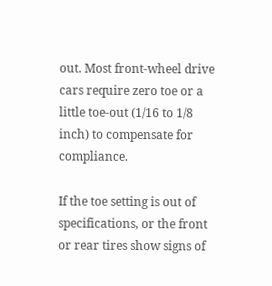out. Most front-wheel drive cars require zero toe or a little toe-out (1/16 to 1/8 inch) to compensate for compliance.

If the toe setting is out of specifications, or the front or rear tires show signs of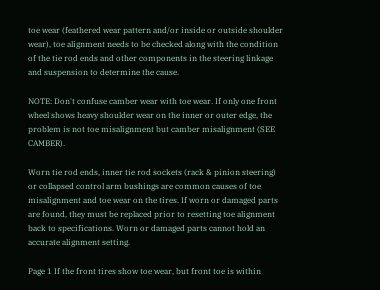toe wear (feathered wear pattern and/or inside or outside shoulder wear), toe alignment needs to be checked along with the condition of the tie rod ends and other components in the steering linkage and suspension to determine the cause.

NOTE: Don't confuse camber wear with toe wear. If only one front wheel shows heavy shoulder wear on the inner or outer edge, the problem is not toe misalignment but camber misalignment (SEE CAMBER).

Worn tie rod ends, inner tie rod sockets (rack & pinion steering) or collapsed control arm bushings are common causes of toe misalignment and toe wear on the tires. If worn or damaged parts are found, they must be replaced prior to resetting toe alignment back to specifications. Worn or damaged parts cannot hold an accurate alignment setting.

Page 1 If the front tires show toe wear, but front toe is within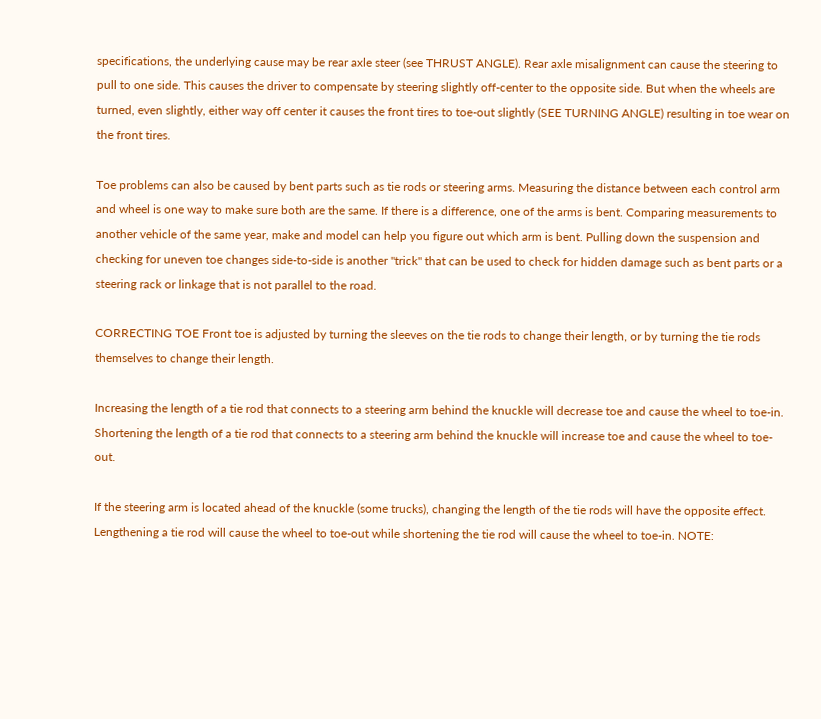specifications, the underlying cause may be rear axle steer (see THRUST ANGLE). Rear axle misalignment can cause the steering to pull to one side. This causes the driver to compensate by steering slightly off-center to the opposite side. But when the wheels are turned, even slightly, either way off center it causes the front tires to toe-out slightly (SEE TURNING ANGLE) resulting in toe wear on the front tires.

Toe problems can also be caused by bent parts such as tie rods or steering arms. Measuring the distance between each control arm and wheel is one way to make sure both are the same. If there is a difference, one of the arms is bent. Comparing measurements to another vehicle of the same year, make and model can help you figure out which arm is bent. Pulling down the suspension and checking for uneven toe changes side-to-side is another "trick" that can be used to check for hidden damage such as bent parts or a steering rack or linkage that is not parallel to the road.

CORRECTING TOE Front toe is adjusted by turning the sleeves on the tie rods to change their length, or by turning the tie rods themselves to change their length.

Increasing the length of a tie rod that connects to a steering arm behind the knuckle will decrease toe and cause the wheel to toe-in. Shortening the length of a tie rod that connects to a steering arm behind the knuckle will increase toe and cause the wheel to toe-out.

If the steering arm is located ahead of the knuckle (some trucks), changing the length of the tie rods will have the opposite effect. Lengthening a tie rod will cause the wheel to toe-out while shortening the tie rod will cause the wheel to toe-in. NOTE: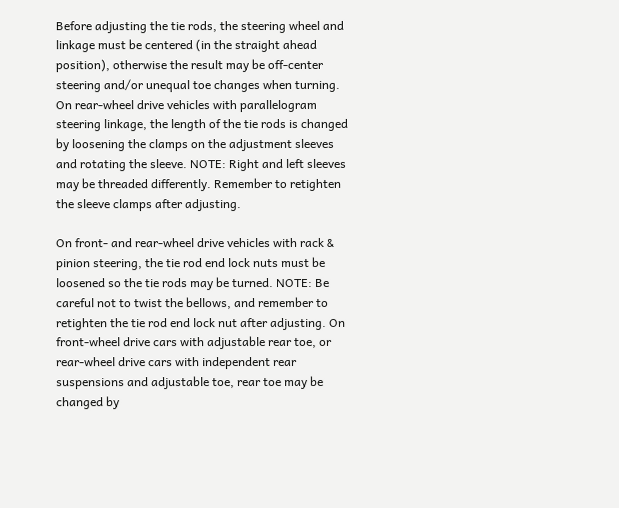Before adjusting the tie rods, the steering wheel and linkage must be centered (in the straight ahead position), otherwise the result may be off-center steering and/or unequal toe changes when turning. On rear-wheel drive vehicles with parallelogram steering linkage, the length of the tie rods is changed by loosening the clamps on the adjustment sleeves and rotating the sleeve. NOTE: Right and left sleeves may be threaded differently. Remember to retighten the sleeve clamps after adjusting.

On front- and rear-wheel drive vehicles with rack & pinion steering, the tie rod end lock nuts must be loosened so the tie rods may be turned. NOTE: Be careful not to twist the bellows, and remember to retighten the tie rod end lock nut after adjusting. On front-wheel drive cars with adjustable rear toe, or rear-wheel drive cars with independent rear suspensions and adjustable toe, rear toe may be changed by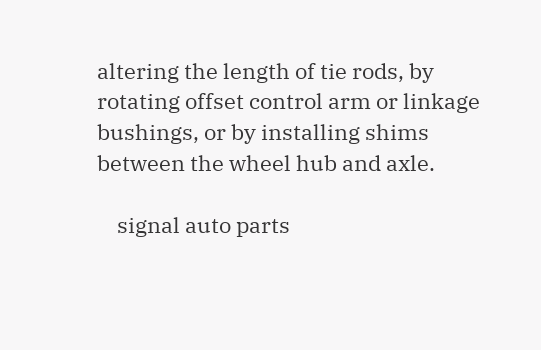altering the length of tie rods, by rotating offset control arm or linkage bushings, or by installing shims between the wheel hub and axle.

    signal auto parts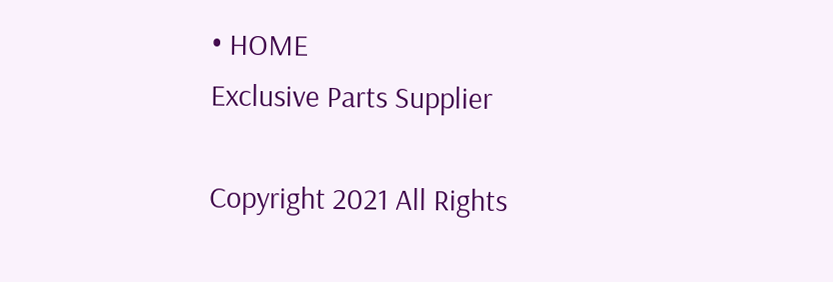• HOME
Exclusive Parts Supplier

Copyright 2021 All Rights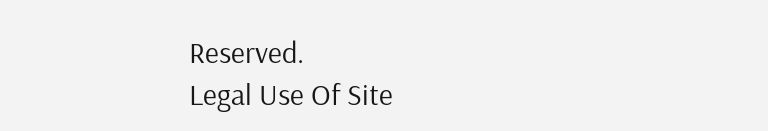Reserved.
Legal Use Of Site